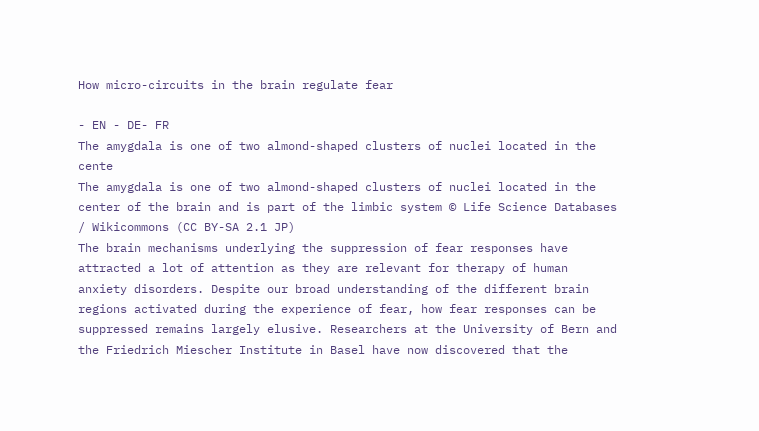How micro-circuits in the brain regulate fear

- EN - DE- FR
The amygdala is one of two almond-shaped clusters of nuclei located in the cente
The amygdala is one of two almond-shaped clusters of nuclei located in the center of the brain and is part of the limbic system © Life Science Databases / Wikicommons (CC BY-SA 2.1 JP)
The brain mechanisms underlying the suppression of fear responses have attracted a lot of attention as they are relevant for therapy of human anxiety disorders. Despite our broad understanding of the different brain regions activated during the experience of fear, how fear responses can be suppressed remains largely elusive. Researchers at the University of Bern and the Friedrich Miescher Institute in Basel have now discovered that the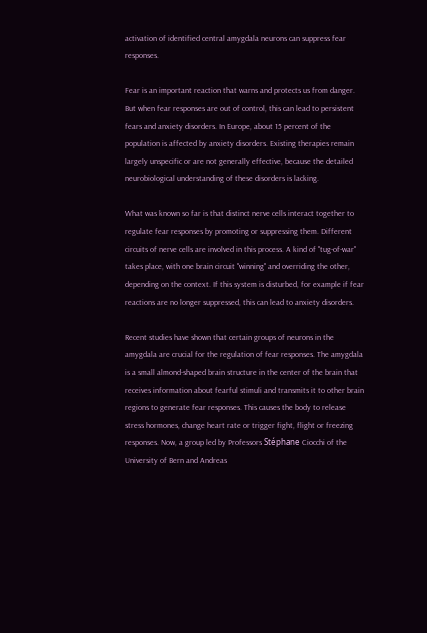activation of identified central amygdala neurons can suppress fear responses.

Fear is an important reaction that warns and protects us from danger. But when fear responses are out of control, this can lead to persistent fears and anxiety disorders. In Europe, about 15 percent of the population is affected by anxiety disorders. Existing therapies remain largely unspecific or are not generally effective, because the detailed neurobiological understanding of these disorders is lacking.

What was known so far is that distinct nerve cells interact together to regulate fear responses by promoting or suppressing them. Different circuits of nerve cells are involved in this process. A kind of "tug-of-war" takes place, with one brain circuit "winning" and overriding the other, depending on the context. If this system is disturbed, for example if fear reactions are no longer suppressed, this can lead to anxiety disorders.

Recent studies have shown that certain groups of neurons in the amygdala are crucial for the regulation of fear responses. The amygdala is a small almond-shaped brain structure in the center of the brain that receives information about fearful stimuli and transmits it to other brain regions to generate fear responses. This causes the body to release stress hormones, change heart rate or trigger fight, flight or freezing responses. Now, a group led by Professors Stéphane Ciocchi of the University of Bern and Andreas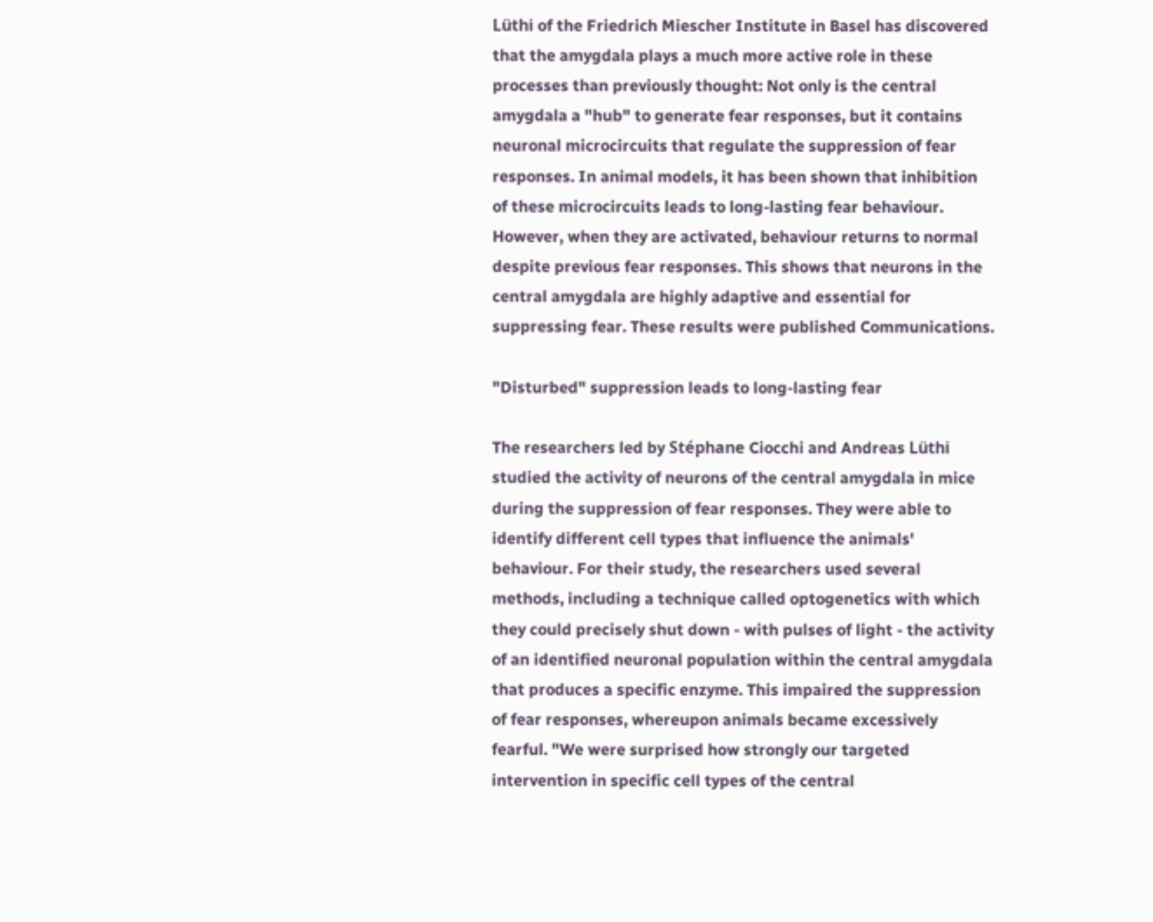Lüthi of the Friedrich Miescher Institute in Basel has discovered that the amygdala plays a much more active role in these processes than previously thought: Not only is the central amygdala a "hub" to generate fear responses, but it contains neuronal microcircuits that regulate the suppression of fear responses. In animal models, it has been shown that inhibition of these microcircuits leads to long-lasting fear behaviour. However, when they are activated, behaviour returns to normal despite previous fear responses. This shows that neurons in the central amygdala are highly adaptive and essential for suppressing fear. These results were published Communications.

"Disturbed" suppression leads to long-lasting fear

The researchers led by Stéphane Ciocchi and Andreas Lüthi studied the activity of neurons of the central amygdala in mice during the suppression of fear responses. They were able to identify different cell types that influence the animals' behaviour. For their study, the researchers used several methods, including a technique called optogenetics with which they could precisely shut down - with pulses of light - the activity of an identified neuronal population within the central amygdala that produces a specific enzyme. This impaired the suppression of fear responses, whereupon animals became excessively fearful. "We were surprised how strongly our targeted intervention in specific cell types of the central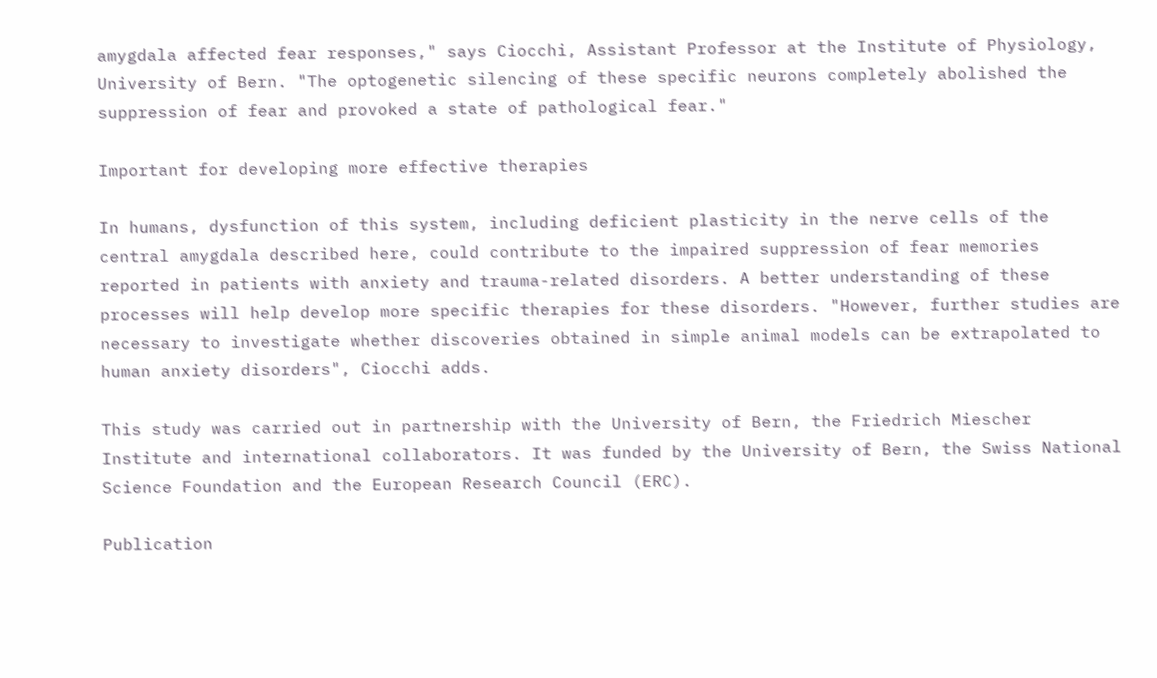amygdala affected fear responses," says Ciocchi, Assistant Professor at the Institute of Physiology, University of Bern. "The optogenetic silencing of these specific neurons completely abolished the suppression of fear and provoked a state of pathological fear."

Important for developing more effective therapies

In humans, dysfunction of this system, including deficient plasticity in the nerve cells of the central amygdala described here, could contribute to the impaired suppression of fear memories reported in patients with anxiety and trauma-related disorders. A better understanding of these processes will help develop more specific therapies for these disorders. "However, further studies are necessary to investigate whether discoveries obtained in simple animal models can be extrapolated to human anxiety disorders", Ciocchi adds.

This study was carried out in partnership with the University of Bern, the Friedrich Miescher Institute and international collaborators. It was funded by the University of Bern, the Swiss National Science Foundation and the European Research Council (ERC).

Publication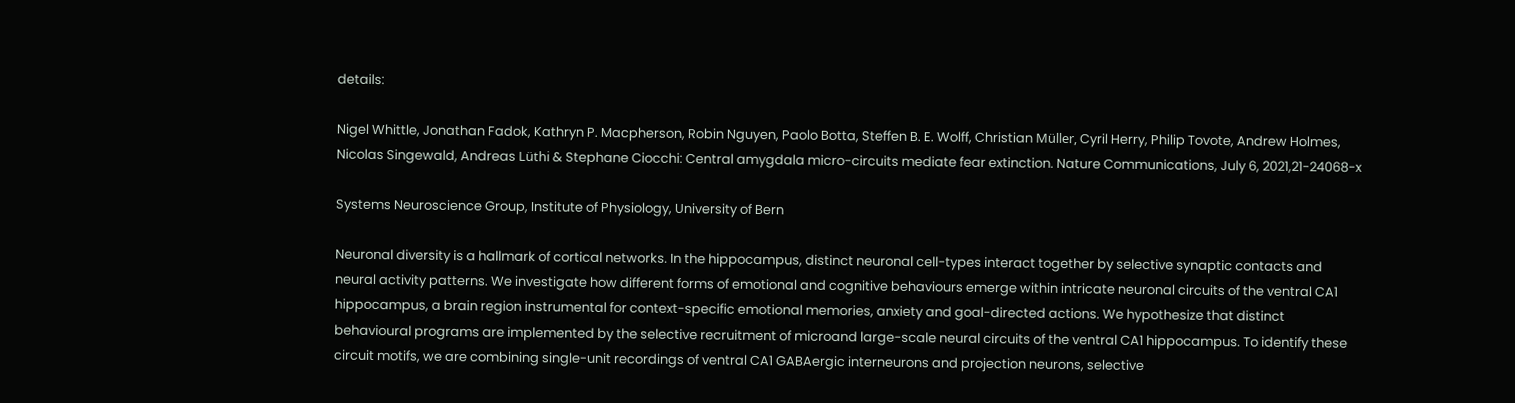details:

Nigel Whittle, Jonathan Fadok, Kathryn P. Macpherson, Robin Nguyen, Paolo Botta, Steffen B. E. Wolff, Christian Müller, Cyril Herry, Philip Tovote, Andrew Holmes, Nicolas Singewald, Andreas Lüthi & Stephane Ciocchi: Central amygdala micro-circuits mediate fear extinction. Nature Communications, July 6, 2021,21-24068-x

Systems Neuroscience Group, Institute of Physiology, University of Bern

Neuronal diversity is a hallmark of cortical networks. In the hippocampus, distinct neuronal cell-types interact together by selective synaptic contacts and neural activity patterns. We investigate how different forms of emotional and cognitive behaviours emerge within intricate neuronal circuits of the ventral CA1 hippocampus, a brain region instrumental for context-specific emotional memories, anxiety and goal-directed actions. We hypothesize that distinct behavioural programs are implemented by the selective recruitment of microand large-scale neural circuits of the ventral CA1 hippocampus. To identify these circuit motifs, we are combining single-unit recordings of ventral CA1 GABAergic interneurons and projection neurons, selective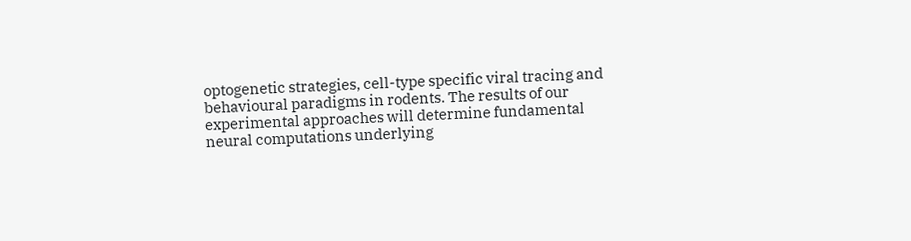optogenetic strategies, cell-type specific viral tracing and behavioural paradigms in rodents. The results of our experimental approaches will determine fundamental neural computations underlying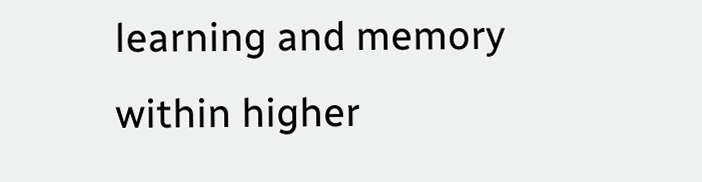learning and memory within higher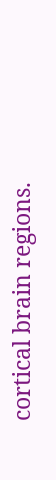cortical brain regions.